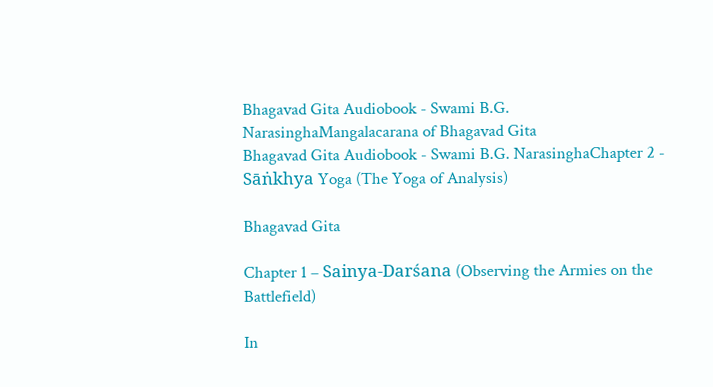Bhagavad Gita Audiobook - Swami B.G. NarasinghaMangalacarana of Bhagavad Gita
Bhagavad Gita Audiobook - Swami B.G. NarasinghaChapter 2 - Sāṅkhya Yoga (The Yoga of Analysis)

Bhagavad Gita

Chapter 1 – Sainya-Darśana (Observing the Armies on the Battlefield)

In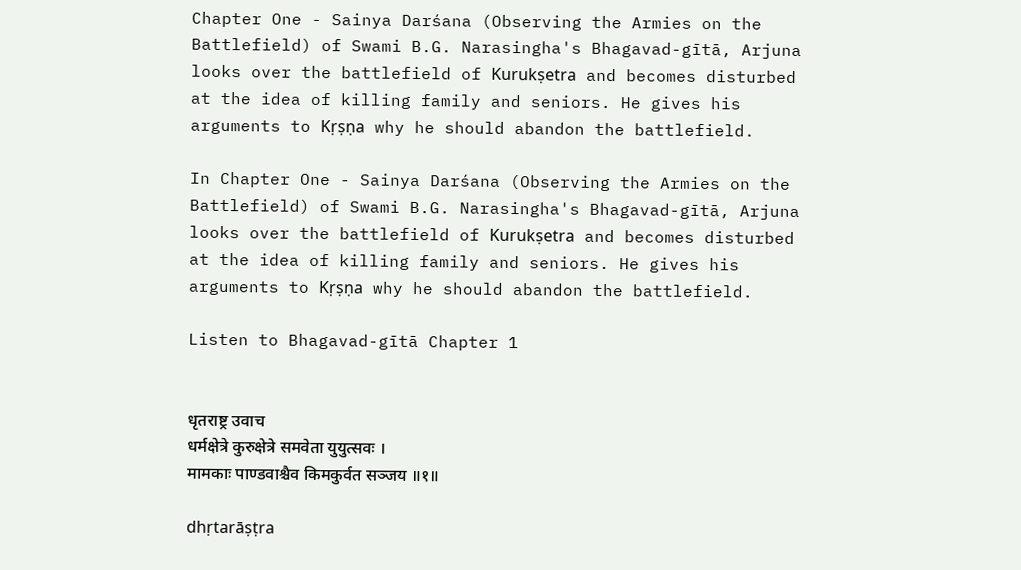Chapter One - Sainya Darśana (Observing the Armies on the Battlefield) of Swami B.G. Narasingha's Bhagavad-gītā, Arjuna looks over the battlefield of Kurukṣetra and becomes disturbed at the idea of killing family and seniors. He gives his arguments to Kṛṣṇa why he should abandon the battlefield.

In Chapter One - Sainya Darśana (Observing the Armies on the Battlefield) of Swami B.G. Narasingha's Bhagavad-gītā, Arjuna looks over the battlefield of Kurukṣetra and becomes disturbed at the idea of killing family and seniors. He gives his arguments to Kṛṣṇa why he should abandon the battlefield.

Listen to Bhagavad-gītā Chapter 1


धृतराष्ट्र उवाच
धर्मक्षेत्रे कुरुक्षेत्रे समवेता युयुत्सवः ।
मामकाः पाण्डवाश्चैव किमकुर्वत सञ्जय ॥१॥

dhṛtarāṣṭra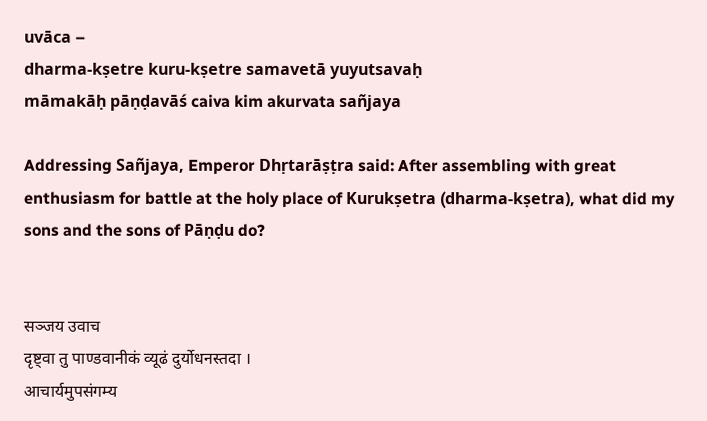uvāca –
dharma-kṣetre kuru-kṣetre samavetā yuyutsavaḥ
māmakāḥ pāṇḍavāś caiva kim akurvata sañjaya

Addressing Sañjaya, Emperor Dhṛtarāṣṭra said: After assembling with great enthusiasm for battle at the holy place of Kurukṣetra (dharma-kṣetra), what did my sons and the sons of Pāṇḍu do?


सञ्जय उवाच
दृष्ट्वा तु पाण्डवानीकं व्यूढं दुर्योधनस्तदा ।
आचार्यमुपसंगम्य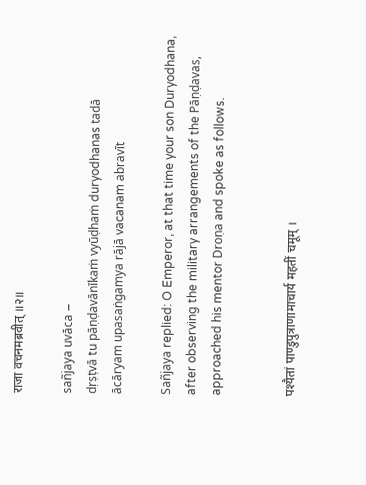राजा वचनमब्रवीत् ॥२॥

sañjaya uvāca –
dṛṣṭvā tu pāṇḍavānīkaṁ vyūḍhaṁ duryodhanas tadā
ācāryam upasaṅgamya rājā vacanam abravīt

Sañjaya replied: O Emperor, at that time your son Duryodhana, after observing the military arrangements of the Pāṇḍavas, approached his mentor Droṇa and spoke as follows.


पश्यैतां पाण्डुपुत्राणामाचार्य महतीं चमूम् ।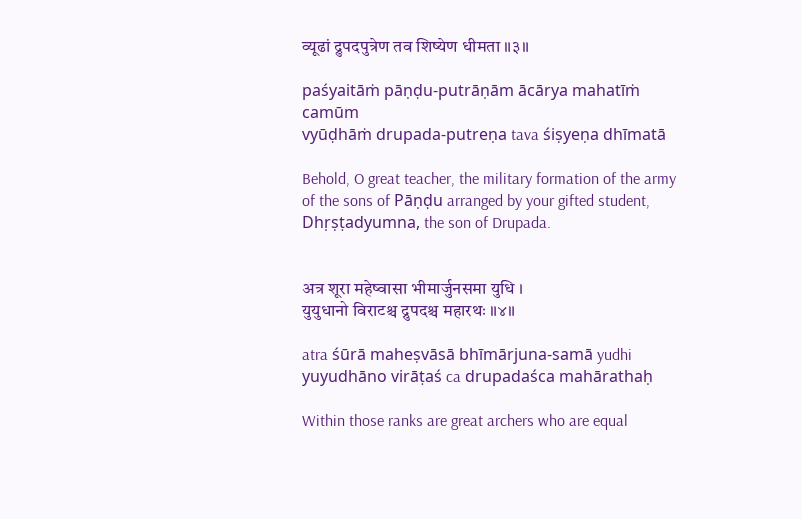व्यूढां द्रुपदपुत्रेण तव शिष्येण धीमता ॥३॥

paśyaitāṁ pāṇḍu-putrāṇām ācārya mahatīṁ camūm
vyūḍhāṁ drupada-putreṇa tava śiṣyeṇa dhīmatā

Behold, O great teacher, the military formation of the army of the sons of Pāṇḍu arranged by your gifted student, Dhṛṣṭadyumna, the son of Drupada.


अत्र शूरा महेष्वासा भीमार्जुनसमा युधि ।
युयुधानो विराटश्च द्रुपदश्च महारथः ॥४॥

atra śūrā maheṣvāsā bhīmārjuna-samā yudhi
yuyudhāno virāṭaś ca drupadaśca mahārathaḥ

Within those ranks are great archers who are equal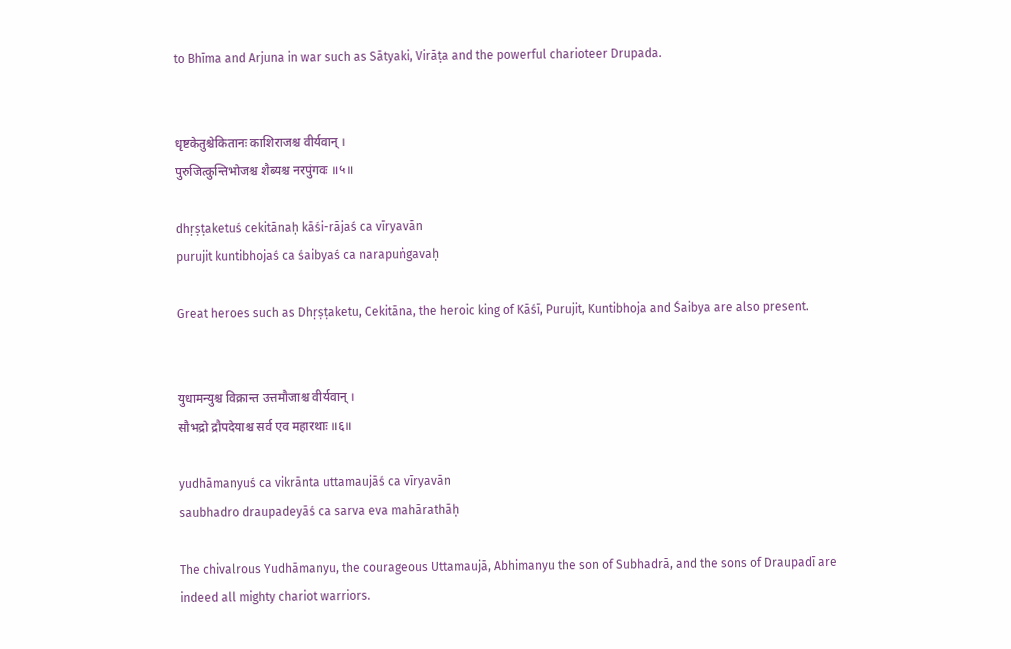to Bhīma and Arjuna in war such as Sātyaki, Virāṭa and the powerful charioteer Drupada.


धृष्टकेतुश्चेकितानः काशिराजश्च वीर्यवान् ।
पुरुजित्कुन्तिभोजश्च शैब्यश्च नरपुंगवः ॥५॥

dhṛṣṭaketuś cekitānaḥ kāśi-rājaś ca vīryavān
purujit kuntibhojaś ca śaibyaś ca narapuṅgavaḥ

Great heroes such as Dhṛṣṭaketu, Cekitāna, the heroic king of Kāśī, Purujit, Kuntibhoja and Śaibya are also present.


युधामन्युश्च विक्रान्त उत्तमौजाश्च वीर्यवान् ।
सौभद्रो द्रौपदेयाश्च सर्व एव महारथाः ॥६॥

yudhāmanyuś ca vikrānta uttamaujāś ca vīryavān
saubhadro draupadeyāś ca sarva eva mahārathāḥ

The chivalrous Yudhāmanyu, the courageous Uttamaujā, Abhimanyu the son of Subhadrā, and the sons of Draupadī are indeed all mighty chariot warriors.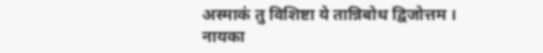अस्माकं तु विशिष्टा ये तान्निबोध द्विजोत्तम ।
नायका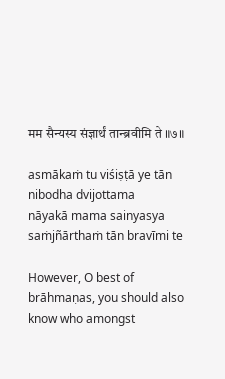मम सैन्यस्य संज्ञार्थं तान्ब्रवीमि ते ॥७॥

asmākaṁ tu viśiṣṭā ye tān nibodha dvijottama
nāyakā mama sainyasya saṁjñārthaṁ tān bravīmi te

However, O best of brāhmaṇas, you should also know who amongst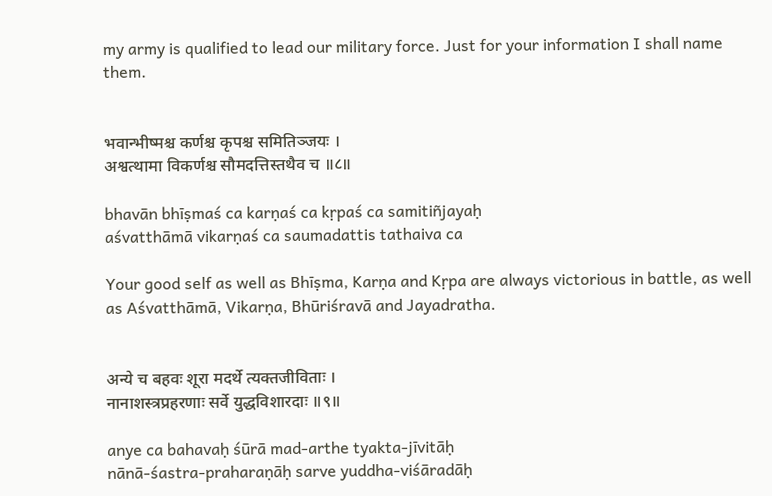my army is qualified to lead our military force. Just for your information I shall name them.


भवान्भीष्मश्च कर्णश्च कृपश्च समितिञ्जयः ।
अश्वत्थामा विकर्णश्च सौमदत्तिस्तथैव च ॥८॥

bhavān bhīṣmaś ca karṇaś ca kṛpaś ca samitiñjayaḥ
aśvatthāmā vikarṇaś ca saumadattis tathaiva ca

Your good self as well as Bhīṣma, Karṇa and Kṛpa are always victorious in battle, as well as Aśvatthāmā, Vikarṇa, Bhūriśravā and Jayadratha.


अन्ये च बहवः शूरा मदर्थे त्यक्तजीविताः ।
नानाशस्त्रप्रहरणाः सर्वे युद्धविशारदाः ॥९॥

anye ca bahavaḥ śūrā mad-arthe tyakta-jīvitāḥ
nānā-śastra-praharaṇāḥ sarve yuddha-viśāradāḥ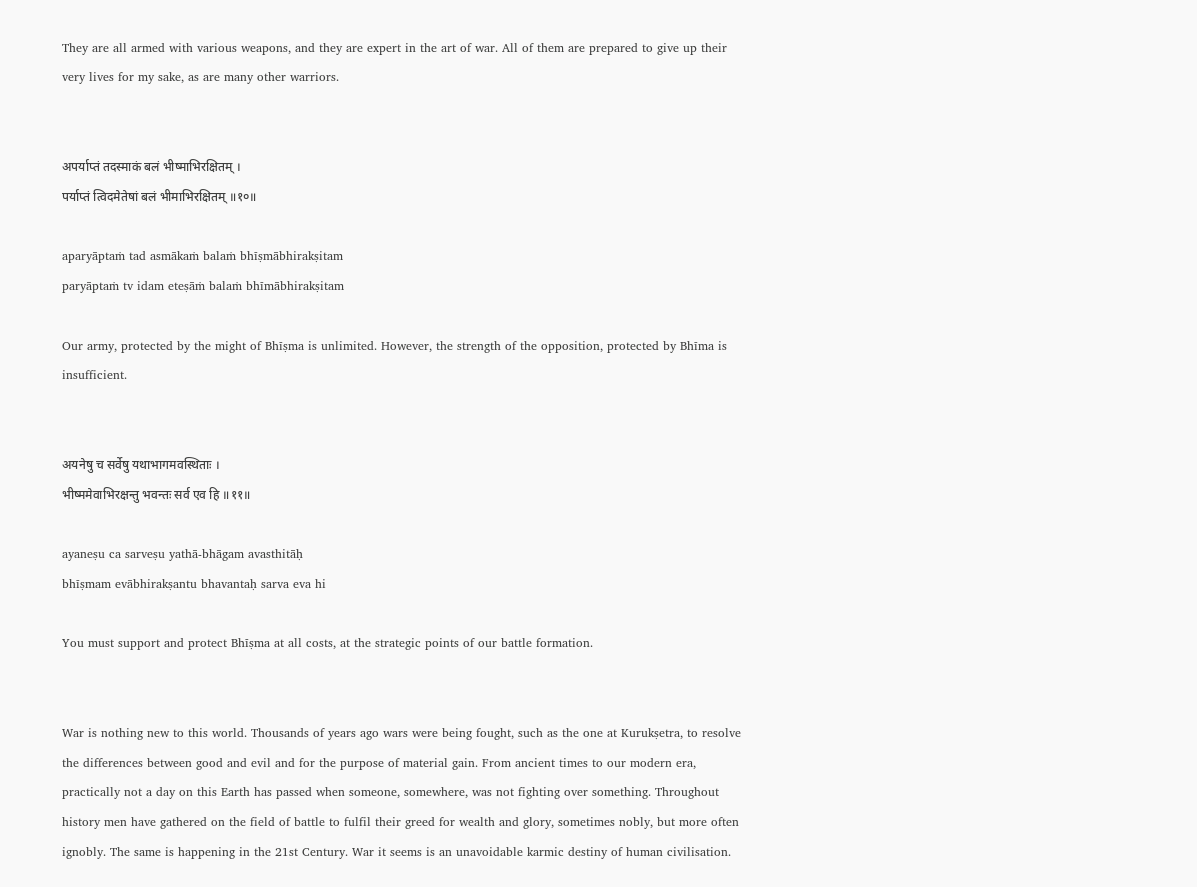They are all armed with various weapons, and they are expert in the art of war. All of them are prepared to give up their very lives for my sake, as are many other warriors.


अपर्याप्तं तदस्माकं बलं भीष्माभिरक्षितम् ।
पर्याप्तं त्विदमेतेषां बलं भीमाभिरक्षितम् ॥१०॥

aparyāptaṁ tad asmākaṁ balaṁ bhīṣmābhirakṣitam
paryāptaṁ tv idam eteṣāṁ balaṁ bhīmābhirakṣitam

Our army, protected by the might of Bhīṣma is unlimited. However, the strength of the opposition, protected by Bhīma is insufficient.


अयनेषु च सर्वेषु यथाभागमवस्थिताः ।
भीष्ममेवाभिरक्षन्तु भवन्तः सर्व एव हि ॥११॥

ayaneṣu ca sarveṣu yathā-bhāgam avasthitāḥ
bhīṣmam evābhirakṣantu bhavantaḥ sarva eva hi

You must support and protect Bhīṣma at all costs, at the strategic points of our battle formation.


War is nothing new to this world. Thousands of years ago wars were being fought, such as the one at Kurukṣetra, to resolve the differences between good and evil and for the purpose of material gain. From ancient times to our modern era, practically not a day on this Earth has passed when someone, somewhere, was not fighting over something. Throughout history men have gathered on the field of battle to fulfil their greed for wealth and glory, sometimes nobly, but more often ignobly. The same is happening in the 21st Century. War it seems is an unavoidable karmic destiny of human civilisation.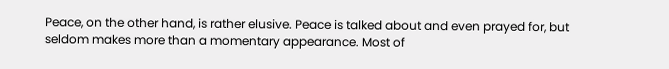Peace, on the other hand, is rather elusive. Peace is talked about and even prayed for, but seldom makes more than a momentary appearance. Most of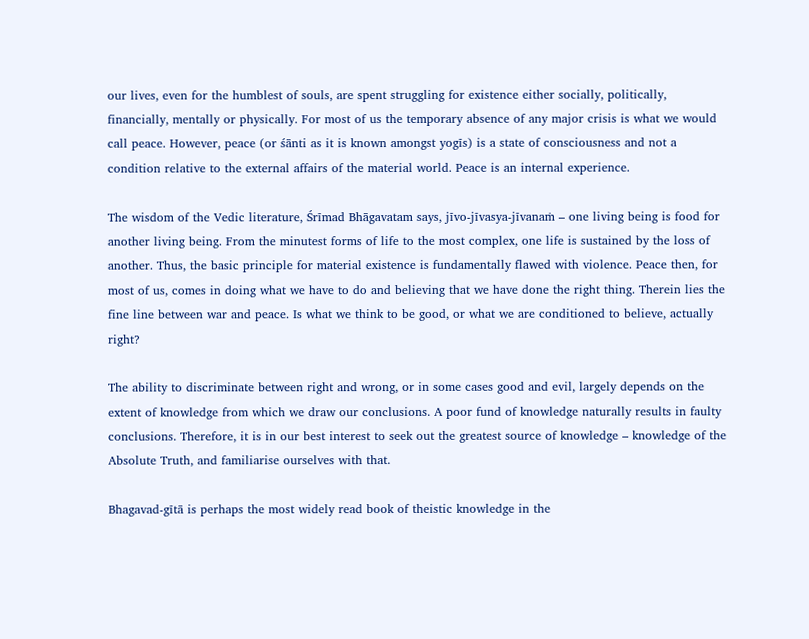our lives, even for the humblest of souls, are spent struggling for existence either socially, politically, financially, mentally or physically. For most of us the temporary absence of any major crisis is what we would call peace. However, peace (or śānti as it is known amongst yogīs) is a state of consciousness and not a condition relative to the external affairs of the material world. Peace is an internal experience.

The wisdom of the Vedic literature, Śrīmad Bhāgavatam says, jīvo-jīvasya-jīvanaṁ – one living being is food for another living being. From the minutest forms of life to the most complex, one life is sustained by the loss of another. Thus, the basic principle for material existence is fundamentally flawed with violence. Peace then, for most of us, comes in doing what we have to do and believing that we have done the right thing. Therein lies the fine line between war and peace. Is what we think to be good, or what we are conditioned to believe, actually right?

The ability to discriminate between right and wrong, or in some cases good and evil, largely depends on the extent of knowledge from which we draw our conclusions. A poor fund of knowledge naturally results in faulty conclusions. Therefore, it is in our best interest to seek out the greatest source of knowledge – knowledge of the Absolute Truth, and familiarise ourselves with that.

Bhagavad-gītā is perhaps the most widely read book of theistic knowledge in the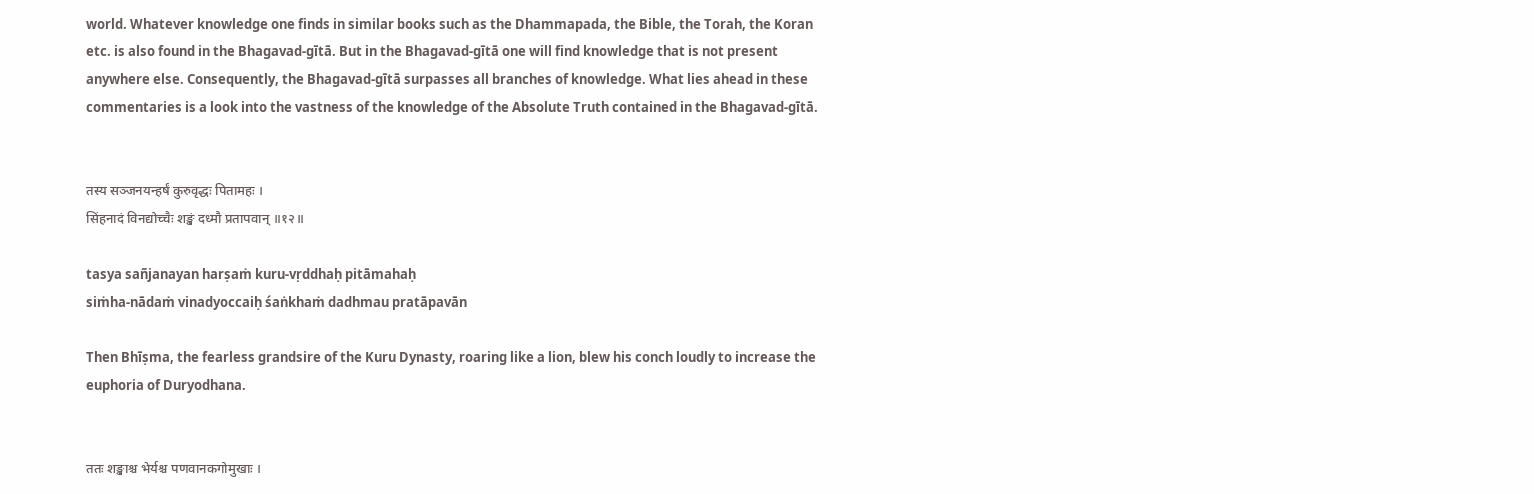world. Whatever knowledge one finds in similar books such as the Dhammapada, the Bible, the Torah, the Koran etc. is also found in the Bhagavad-gītā. But in the Bhagavad-gītā one will find knowledge that is not present anywhere else. Consequently, the Bhagavad-gītā surpasses all branches of knowledge. What lies ahead in these commentaries is a look into the vastness of the knowledge of the Absolute Truth contained in the Bhagavad-gītā.


तस्य सञ्जनयन्हर्षं कुरुवृद्धः पितामहः ।
सिंहनादं विनद्योच्चैः शङ्खं दध्मौ प्रतापवान् ॥१२॥

tasya sañjanayan harṣaṁ kuru-vṛddhaḥ pitāmahaḥ
siṁha-nādaṁ vinadyoccaiḥ śaṅkhaṁ dadhmau pratāpavān

Then Bhīṣma, the fearless grandsire of the Kuru Dynasty, roaring like a lion, blew his conch loudly to increase the euphoria of Duryodhana.


ततः शङ्खाश्च भेर्यश्च पणवानकगोमुखाः ।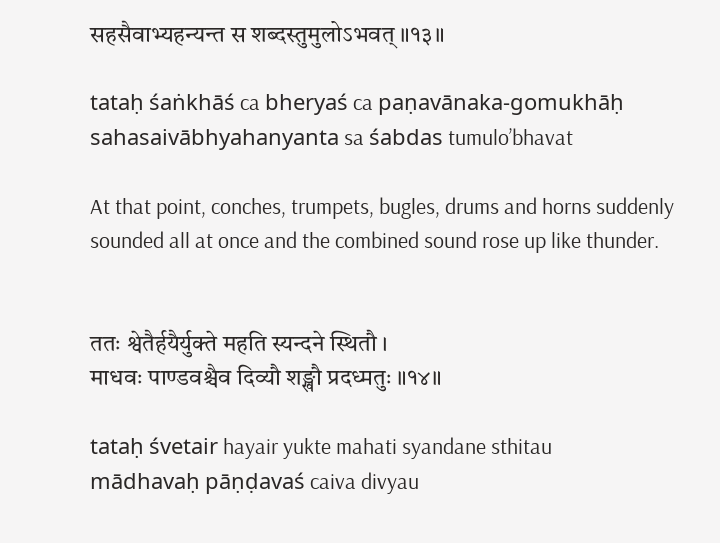सहसैवाभ्यहन्यन्त स शब्दस्तुमुलोऽभवत् ॥१३॥

tataḥ śaṅkhāś ca bheryaś ca paṇavānaka-gomukhāḥ
sahasaivābhyahanyanta sa śabdas tumulo’bhavat

At that point, conches, trumpets, bugles, drums and horns suddenly sounded all at once and the combined sound rose up like thunder.


ततः श्वेतैर्हयैर्युक्ते महति स्यन्दने स्थितौ ।
माधवः पाण्डवश्चैव दिव्यौ शङ्खौ प्रदध्मतुः ॥१४॥

tataḥ śvetair hayair yukte mahati syandane sthitau
mādhavaḥ pāṇḍavaś caiva divyau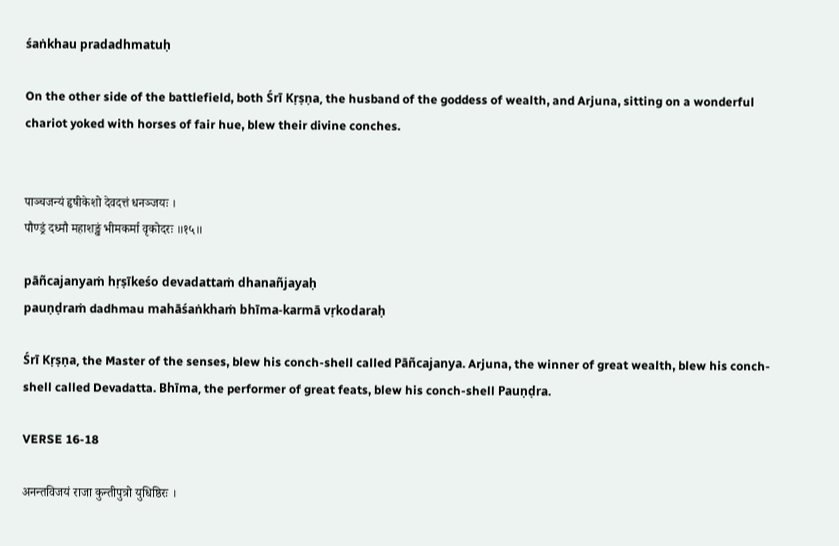śaṅkhau pradadhmatuḥ

On the other side of the battlefield, both Śrī Kṛṣṇa, the husband of the goddess of wealth, and Arjuna, sitting on a wonderful chariot yoked with horses of fair hue, blew their divine conches.


पाञ्चजन्यं हृषीकेशो देवदत्तं धनञ्जयः ।
पौण्ड्रं दध्मौ महाशङ्खं भीमकर्मा वृकोदरः ॥१५॥

pāñcajanyaṁ hṛṣīkeśo devadattaṁ dhanañjayaḥ
pauṇḍraṁ dadhmau mahāśaṅkhaṁ bhīma-karmā vṛkodaraḥ

Śrī Kṛṣṇa, the Master of the senses, blew his conch-shell called Pāñcajanya. Arjuna, the winner of great wealth, blew his conch-shell called Devadatta. Bhīma, the performer of great feats, blew his conch-shell Pauṇḍra.

VERSE 16-18

अनन्तविजयं राजा कुन्तीपुत्रो युधिष्ठिरः ।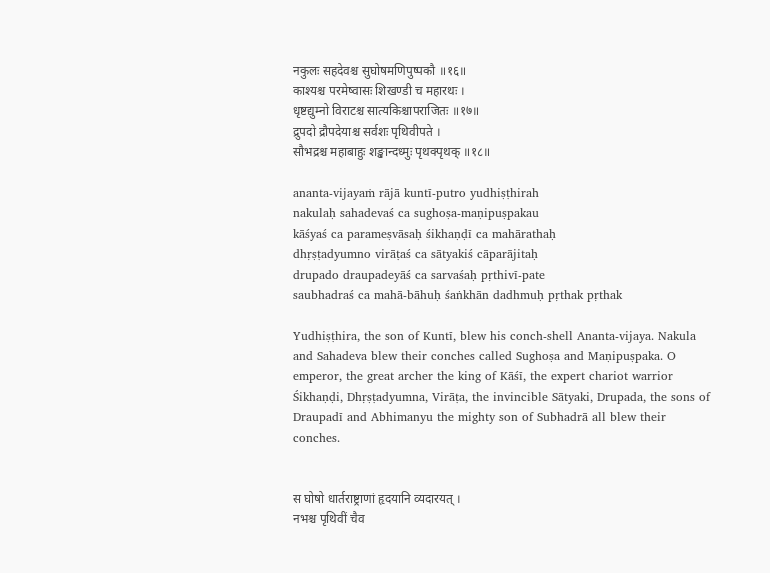नकुलः सहदेवश्च सुघोषमणिपुष्पकौ ॥१६॥
काश्यश्च परमेष्वासः शिखण्डी च महारथः ।
धृष्टद्युम्नो विराटश्च सात्यकिश्चापराजितः ॥१७॥
द्रुपदो द्रौपदेयाश्च सर्वशः पृथिवीपते ।
सौभद्रश्च महाबाहुः शङ्खान्दध्मुः पृथक्पृथक् ॥१८॥

ananta-vijayaṁ rājā kuntī-putro yudhiṣṭhirah
nakulaḥ sahadevaś ca sughoṣa-maṇipuṣpakau
kāśyaś ca parameṣvāsaḥ śikhaṇḍī ca mahārathaḥ
dhṛṣṭadyumno virāṭaś ca sātyakiś cāparājitaḥ
drupado draupadeyāś ca sarvaśaḥ pṛthivī-pate
saubhadraś ca mahā-bāhuḥ śaṅkhān dadhmuḥ pṛthak pṛthak

Yudhiṣṭhira, the son of Kuntī, blew his conch-shell Ananta-vijaya. Nakula and Sahadeva blew their conches called Sughoṣa and Maṇipuṣpaka. O emperor, the great archer the king of Kāśī, the expert chariot warrior Śikhaṇḍi, Dhṛṣṭadyumna, Virāṭa, the invincible Sātyaki, Drupada, the sons of Draupadī and Abhimanyu the mighty son of Subhadrā all blew their conches.


स घोषो धार्तराष्ट्राणां हृदयानि व्यदारयत् ।
नभश्च पृथिवीं चैव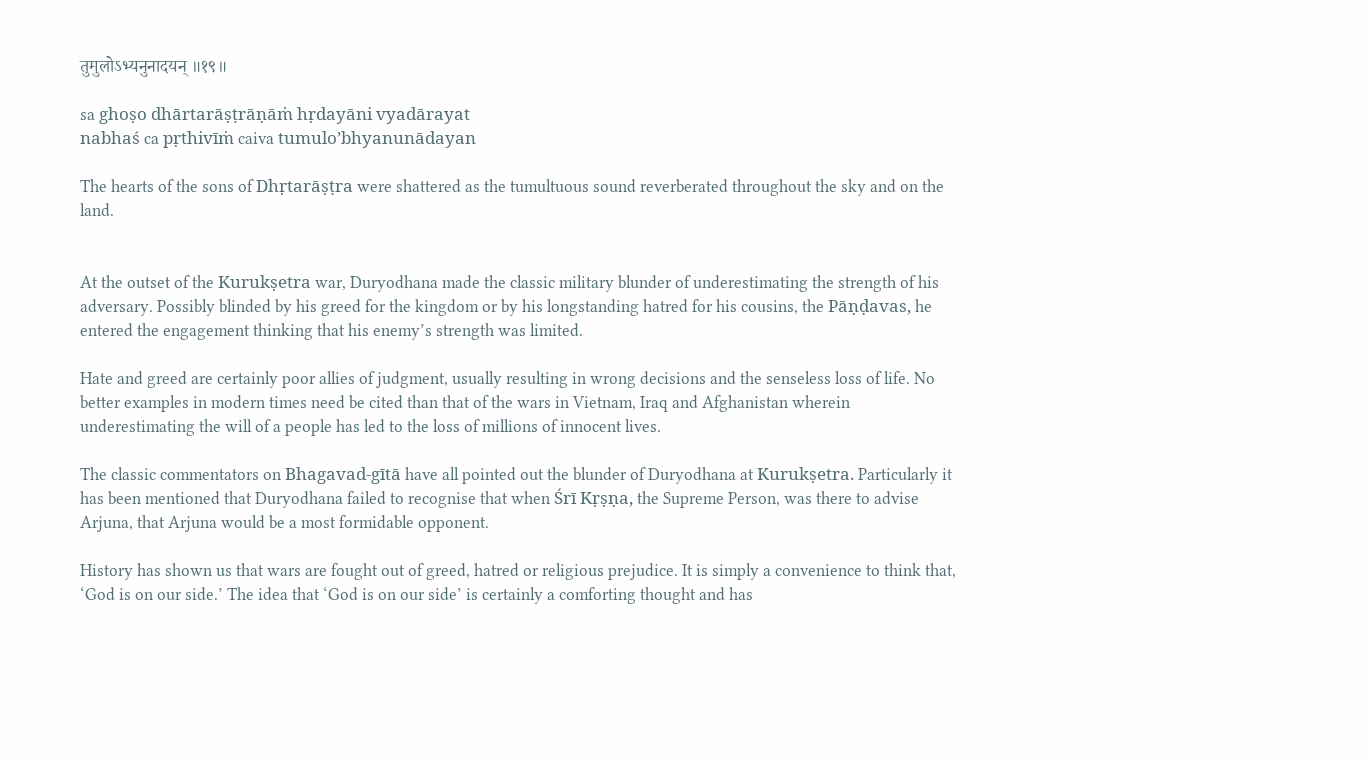तुमुलोऽभ्यनुनादयन् ॥१९॥

sa ghoṣo dhārtarāṣṭrāṇāṁ hṛdayāni vyadārayat
nabhaś ca pṛthivīṁ caiva tumulo’bhyanunādayan

The hearts of the sons of Dhṛtarāṣṭra were shattered as the tumultuous sound reverberated throughout the sky and on the land.


At the outset of the Kurukṣetra war, Duryodhana made the classic military blunder of underestimating the strength of his adversary. Possibly blinded by his greed for the kingdom or by his longstanding hatred for his cousins, the Pāṇḍavas, he entered the engagement thinking that his enemy’s strength was limited.

Hate and greed are certainly poor allies of judgment, usually resulting in wrong decisions and the senseless loss of life. No better examples in modern times need be cited than that of the wars in Vietnam, Iraq and Afghanistan wherein underestimating the will of a people has led to the loss of millions of innocent lives.

The classic commentators on Bhagavad-gītā have all pointed out the blunder of Duryodhana at Kurukṣetra. Particularly it has been mentioned that Duryodhana failed to recognise that when Śrī Kṛṣṇa, the Supreme Person, was there to advise Arjuna, that Arjuna would be a most formidable opponent.

History has shown us that wars are fought out of greed, hatred or religious prejudice. It is simply a convenience to think that, ‘God is on our side.’ The idea that ‘God is on our side’ is certainly a comforting thought and has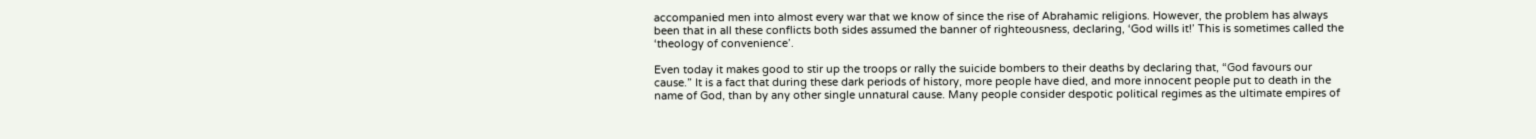accompanied men into almost every war that we know of since the rise of Abrahamic religions. However, the problem has always been that in all these conflicts both sides assumed the banner of righteousness, declaring, ‘God wills it!’ This is sometimes called the ‘theology of convenience’.

Even today it makes good to stir up the troops or rally the suicide bombers to their deaths by declaring that, “God favours our cause.” It is a fact that during these dark periods of history, more people have died, and more innocent people put to death in the name of God, than by any other single unnatural cause. Many people consider despotic political regimes as the ultimate empires of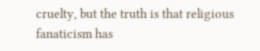cruelty, but the truth is that religious fanaticism has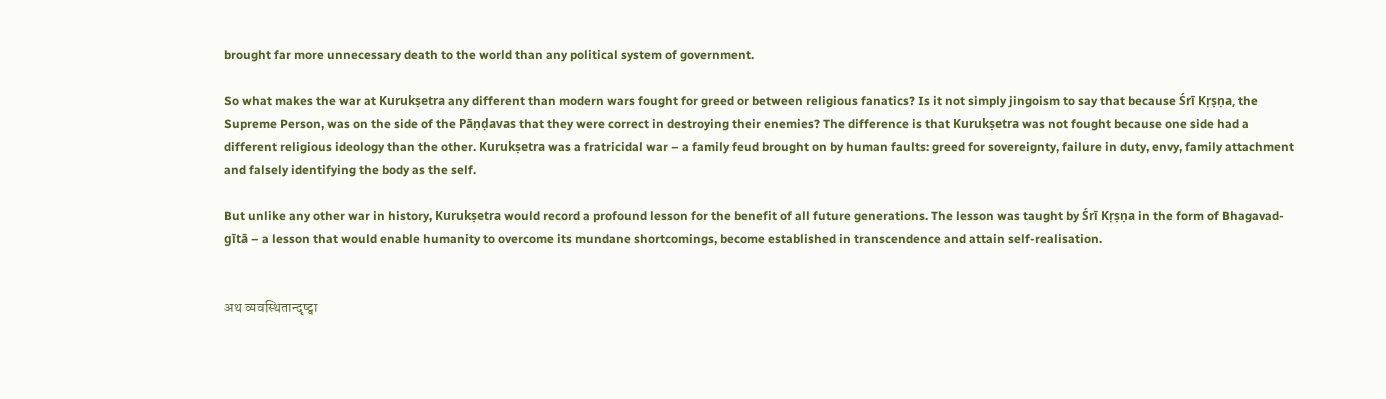brought far more unnecessary death to the world than any political system of government.

So what makes the war at Kurukṣetra any different than modern wars fought for greed or between religious fanatics? Is it not simply jingoism to say that because Śrī Kṛṣṇa, the Supreme Person, was on the side of the Pāṇḍavas that they were correct in destroying their enemies? The difference is that Kurukṣetra was not fought because one side had a different religious ideology than the other. Kurukṣetra was a fratricidal war – a family feud brought on by human faults: greed for sovereignty, failure in duty, envy, family attachment and falsely identifying the body as the self.

But unlike any other war in history, Kurukṣetra would record a profound lesson for the benefit of all future generations. The lesson was taught by Śrī Kṛṣṇa in the form of Bhagavad-gītā – a lesson that would enable humanity to overcome its mundane shortcomings, become established in transcendence and attain self-realisation.


अथ व्यवस्थितान्दृष्ट्वा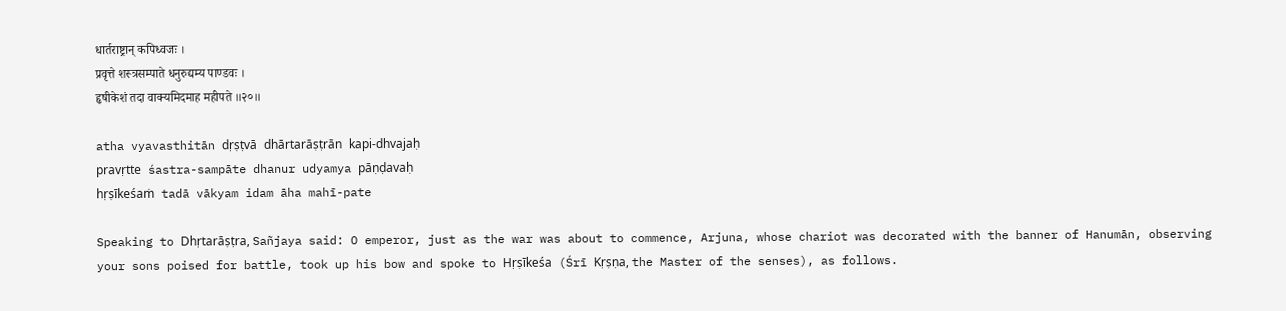धार्तराष्ट्रान् कपिध्वजः ।
प्रवृत्ते शस्त्रसम्पाते धनुरुद्यम्य पाण्डवः ।
हृषीकेशं तदा वाक्यमिदमाह महीपते ॥२०॥

atha vyavasthitān dṛṣṭvā dhārtarāṣṭrān kapi-dhvajaḥ
pravṛtte śastra-sampāte dhanur udyamya pāṇḍavaḥ
hṛṣīkeśaṁ tadā vākyam idam āha mahī-pate

Speaking to Dhṛtarāṣṭra, Sañjaya said: O emperor, just as the war was about to commence, Arjuna, whose chariot was decorated with the banner of Hanumān, observing your sons poised for battle, took up his bow and spoke to Hṛṣīkeśa (Śrī Kṛṣṇa, the Master of the senses), as follows.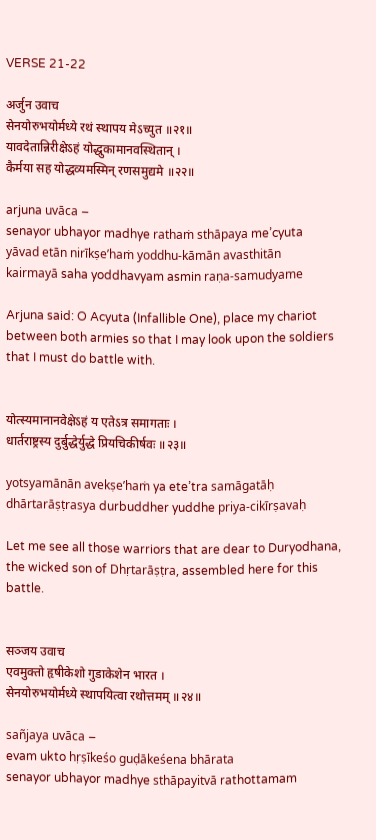VERSE 21-22

अर्जुन उवाच
सेनयोरुभयोर्मध्ये रथं स्थापय मेऽच्युत ॥२१॥
यावदेतान्निरीक्षेऽहं योद्धुकामानवस्थितान् ।
कैर्मया सह योद्धव्यमस्मिन् रणसमुद्यमे ॥२२॥

arjuna uvāca –
senayor ubhayor madhye rathaṁ sthāpaya me’cyuta
yāvad etān nirīkṣe’haṁ yoddhu-kāmān avasthitān
kairmayā saha yoddhavyam asmin raṇa-samudyame

Arjuna said: O Acyuta (Infallible One), place my chariot between both armies so that I may look upon the soldiers that I must do battle with.


योत्स्यमानानवेक्षेऽहं य एतेऽत्र समागताः ।
धार्तराष्ट्रस्य दुर्बुद्धेर्युद्धे प्रियचिकीर्षवः ॥२३॥

yotsyamānān avekṣe’haṁ ya ete’tra samāgatāḥ
dhārtarāṣṭrasya durbuddher yuddhe priya-cikīrṣavaḥ

Let me see all those warriors that are dear to Duryodhana, the wicked son of Dhṛtarāṣṭra, assembled here for this battle.


सञ्जय उवाच
एवमुक्तो हृषीकेशो गुडाकेशेन भारत ।
सेनयोरुभयोर्मध्ये स्थापयित्वा रथोत्तमम् ॥२४॥

sañjaya uvāca –
evam ukto hṛṣīkeśo guḍākeśena bhārata
senayor ubhayor madhye sthāpayitvā rathottamam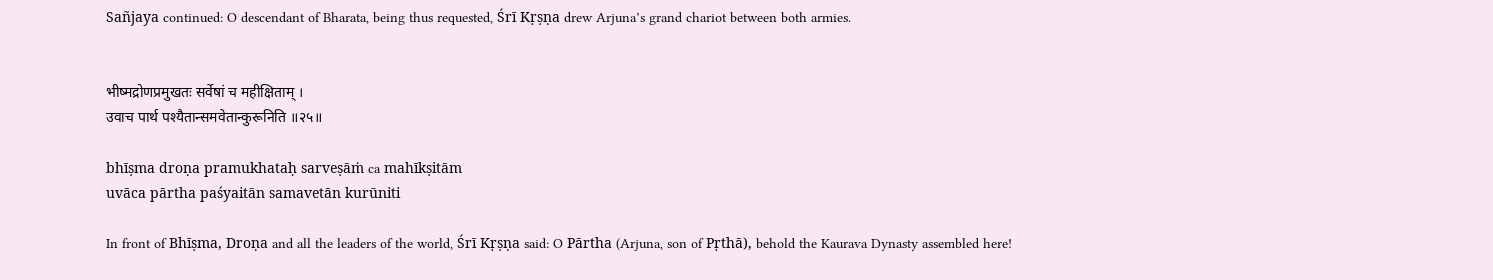Sañjaya continued: O descendant of Bharata, being thus requested, Śrī Kṛṣṇa drew Arjuna’s grand chariot between both armies.


भीष्मद्रोणप्रमुखतः सर्वेषां च महीक्षिताम् ।
उवाच पार्थ पश्यैतान्समवेतान्कुरूनिति ॥२५॥

bhīṣma droṇa pramukhataḥ sarveṣāṁ ca mahīkṣitām
uvāca pārtha paśyaitān samavetān kurūniti

In front of Bhīṣma, Droṇa and all the leaders of the world, Śrī Kṛṣṇa said: O Pārtha (Arjuna, son of Pṛthā), behold the Kaurava Dynasty assembled here!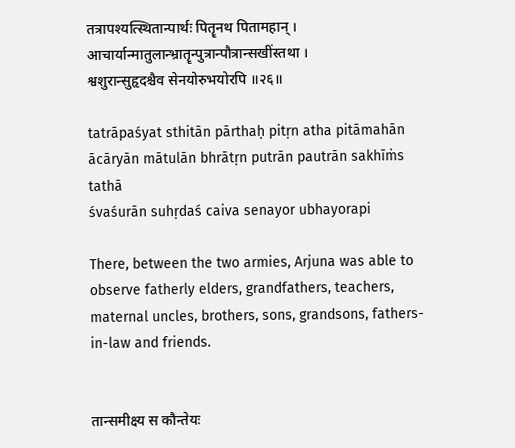तत्रापश्यत्स्थितान्पार्थः पितॄनथ पितामहान् ।
आचार्यान्मातुलान्भ्रातॄन्पुत्रान्पौत्रान्सखींस्तथा ।
श्वशुरान्सुहृदश्चैव सेनयोरुभयोरपि ॥२६॥

tatrāpaśyat sthitān pārthaḥ pitṛn atha pitāmahān
ācāryān mātulān bhrātṛn putrān pautrān sakhīṁs tathā
śvaśurān suhṛdaś caiva senayor ubhayorapi

There, between the two armies, Arjuna was able to observe fatherly elders, grandfathers, teachers, maternal uncles, brothers, sons, grandsons, fathers-in-law and friends.


तान्समीक्ष्य स कौन्तेयः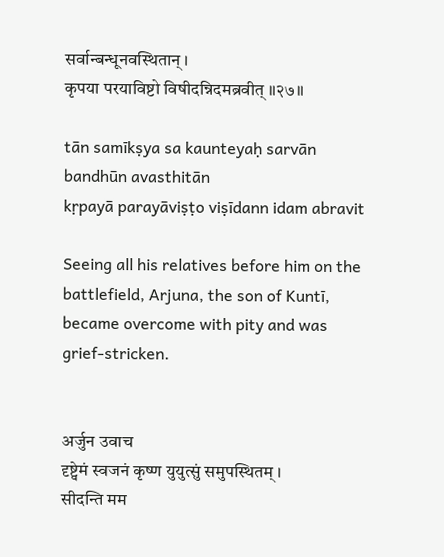सर्वान्बन्धूनवस्थितान् ।
कृपया परयाविष्टो विषीदन्निदमब्रवीत् ॥२७॥

tān samīkṣya sa kaunteyaḥ sarvān bandhūn avasthitān
kṛpayā parayāviṣṭo viṣīdann idam abravit

Seeing all his relatives before him on the battlefield, Arjuna, the son of Kuntī, became overcome with pity and was grief-stricken.


अर्जुन उवाच
दृष्ट्वेमं स्वजनं कृष्ण युयुत्सुं समुपस्थितम् ।
सीदन्ति मम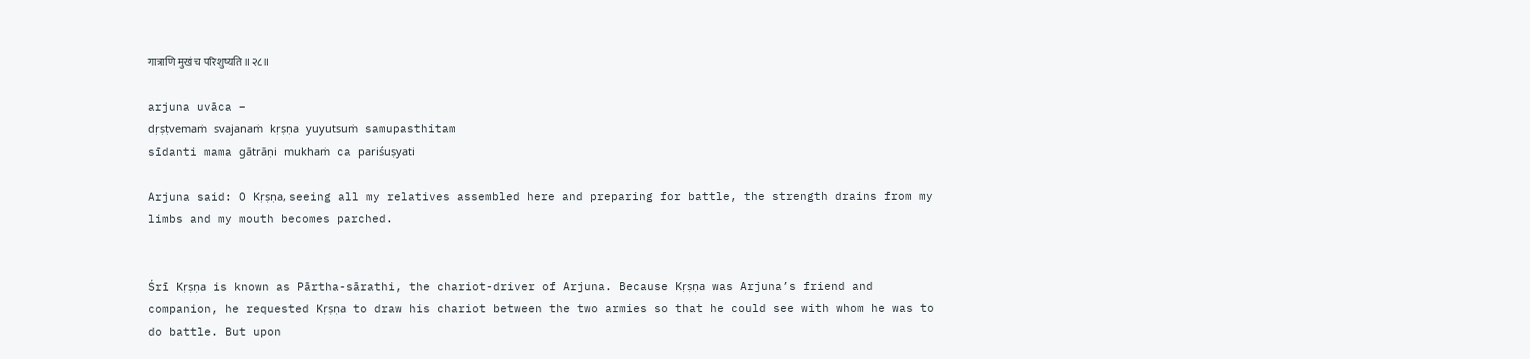गात्राणि मुखं च परिशुष्यति ॥२८॥

arjuna uvāca –
dṛṣṭvemaṁ svajanaṁ kṛṣṇa yuyutsuṁ samupasthitam
sīdanti mama gātrāṇi mukhaṁ ca pariśuṣyati

Arjuna said: O Kṛṣṇa, seeing all my relatives assembled here and preparing for battle, the strength drains from my limbs and my mouth becomes parched.


Śrī Kṛṣṇa is known as Pārtha-sārathi, the chariot-driver of Arjuna. Because Kṛṣṇa was Arjuna’s friend and companion, he requested Kṛṣṇa to draw his chariot between the two armies so that he could see with whom he was to do battle. But upon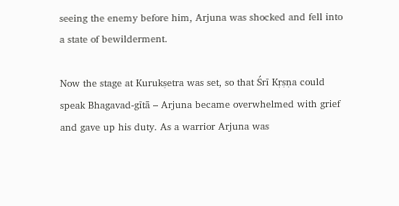seeing the enemy before him, Arjuna was shocked and fell into a state of bewilderment.

Now the stage at Kurukṣetra was set, so that Śrī Kṛṣṇa could speak Bhagavad-gītā – Arjuna became overwhelmed with grief and gave up his duty. As a warrior Arjuna was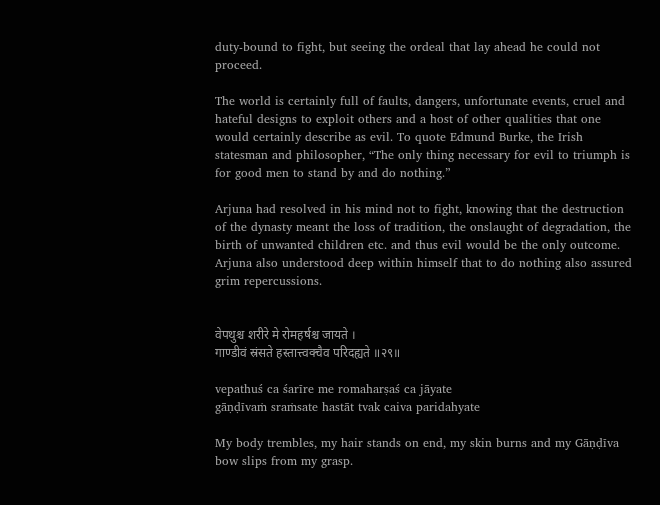duty-bound to fight, but seeing the ordeal that lay ahead he could not proceed.

The world is certainly full of faults, dangers, unfortunate events, cruel and hateful designs to exploit others and a host of other qualities that one would certainly describe as evil. To quote Edmund Burke, the Irish statesman and philosopher, “The only thing necessary for evil to triumph is for good men to stand by and do nothing.”

Arjuna had resolved in his mind not to fight, knowing that the destruction of the dynasty meant the loss of tradition, the onslaught of degradation, the birth of unwanted children etc. and thus evil would be the only outcome. Arjuna also understood deep within himself that to do nothing also assured grim repercussions.


वेपथुश्च शरीरे मे रोमहर्षश्च जायते ।
गाण्डीवं स्रंसते हस्तात्त्वक्चैव परिदह्यते ॥२९॥

vepathuś ca śarīre me romaharṣaś ca jāyate
gāṇḍīvaṁ sraṁsate hastāt tvak caiva paridahyate

My body trembles, my hair stands on end, my skin burns and my Gāṇḍīva bow slips from my grasp.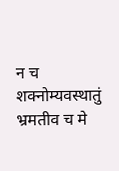न च शक्नोम्यवस्थातुं भ्रमतीव च मे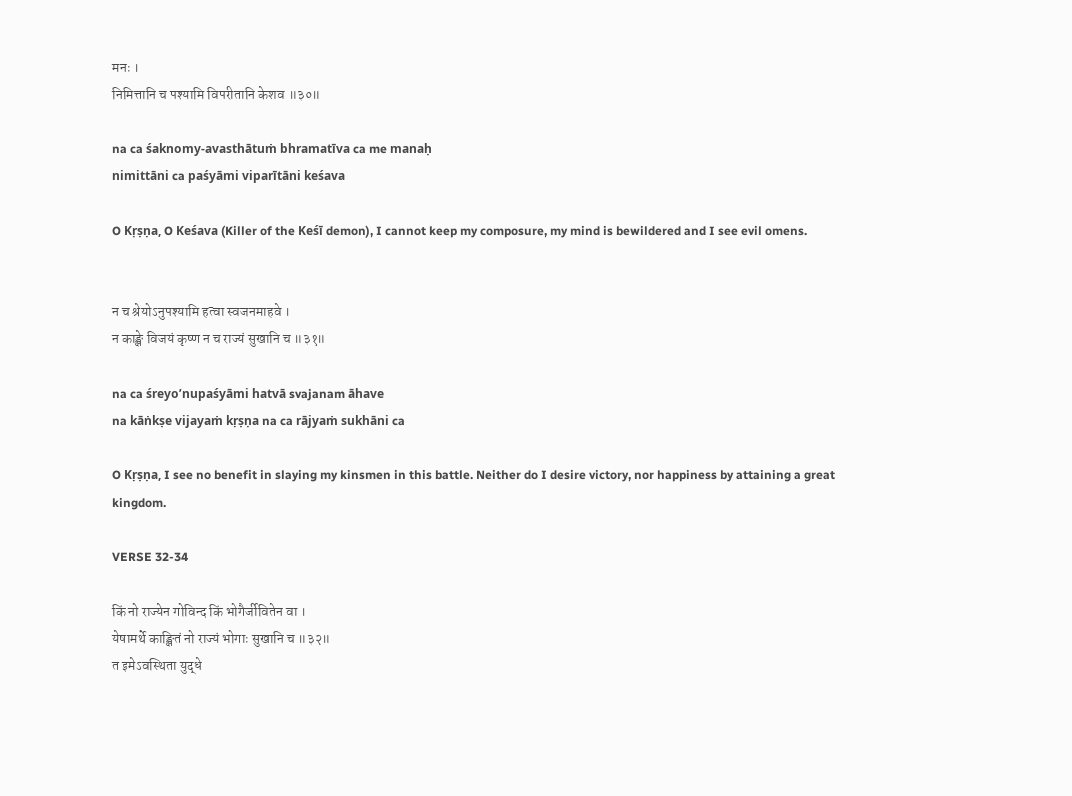मनः ।
निमित्तानि च पश्यामि विपरीतानि केशव ॥३०॥

na ca śaknomy-avasthātuṁ bhramatīva ca me manaḥ
nimittāni ca paśyāmi viparītāni keśava

O Kṛṣṇa, O Keśava (Killer of the Keśī demon), I cannot keep my composure, my mind is bewildered and I see evil omens.


न च श्रेयोऽनुपश्यामि हत्वा स्वजनमाहवे ।
न काङ्क्षे विजयं कृष्ण न च राज्यं सुखानि च ॥३१॥

na ca śreyo’nupaśyāmi hatvā svajanam āhave
na kāṅkṣe vijayaṁ kṛṣṇa na ca rājyaṁ sukhāni ca

O Kṛṣṇa, I see no benefit in slaying my kinsmen in this battle. Neither do I desire victory, nor happiness by attaining a great kingdom.

VERSE 32-34

किं नो राज्येन गोविन्द किं भोगैर्जीवितेन वा ।
येषामर्थे काङ्क्षितं नो राज्यं भोगाः सुखानि च ॥३२॥
त इमेऽवस्थिता युद्धे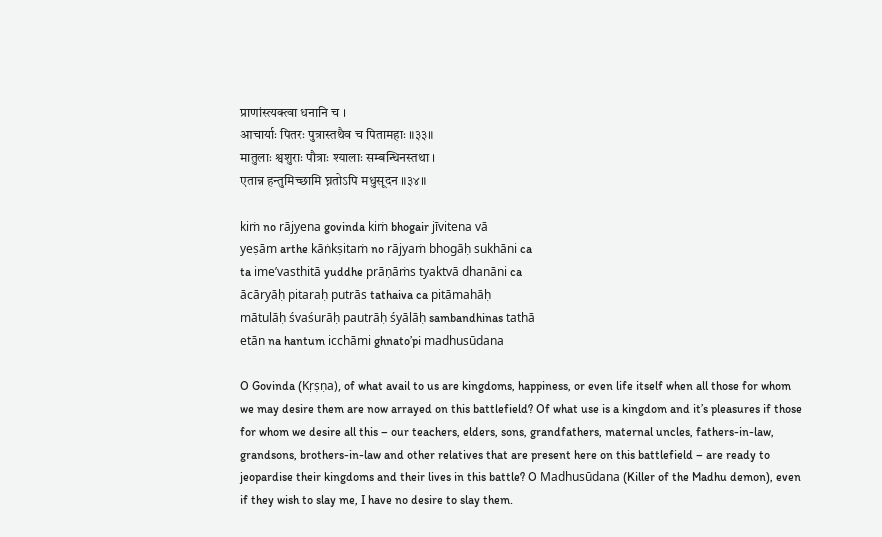प्राणांस्त्यक्त्वा धनानि च ।
आचार्याः पितरः पुत्रास्तथैव च पितामहाः ॥३३॥
मातुलाः श्वशुराः पौत्राः श्यालाः सम्बन्धिनस्तथा ।
एतान्न हन्तुमिच्छामि घ्नतोऽपि मधुसूदन ॥३४॥

kiṁ no rājyena govinda kiṁ bhogair jīvitena vā
yeṣām arthe kāṅkṣitaṁ no rājyaṁ bhogāḥ sukhāni ca
ta ime’vasthitā yuddhe prāṇāṁs tyaktvā dhanāni ca
ācāryāḥ pitaraḥ putrās tathaiva ca pitāmahāḥ
mātulāḥ śvaśurāḥ pautrāḥ śyālāḥ sambandhinas tathā
etān na hantum icchāmi ghnato’pi madhusūdana

O Govinda (Kṛṣṇa), of what avail to us are kingdoms, happiness, or even life itself when all those for whom we may desire them are now arrayed on this battlefield? Of what use is a kingdom and it’s pleasures if those for whom we desire all this – our teachers, elders, sons, grandfathers, maternal uncles, fathers-in-law, grandsons, brothers-in-law and other relatives that are present here on this battlefield – are ready to jeopardise their kingdoms and their lives in this battle? O Madhusūdana (Killer of the Madhu demon), even if they wish to slay me, I have no desire to slay them.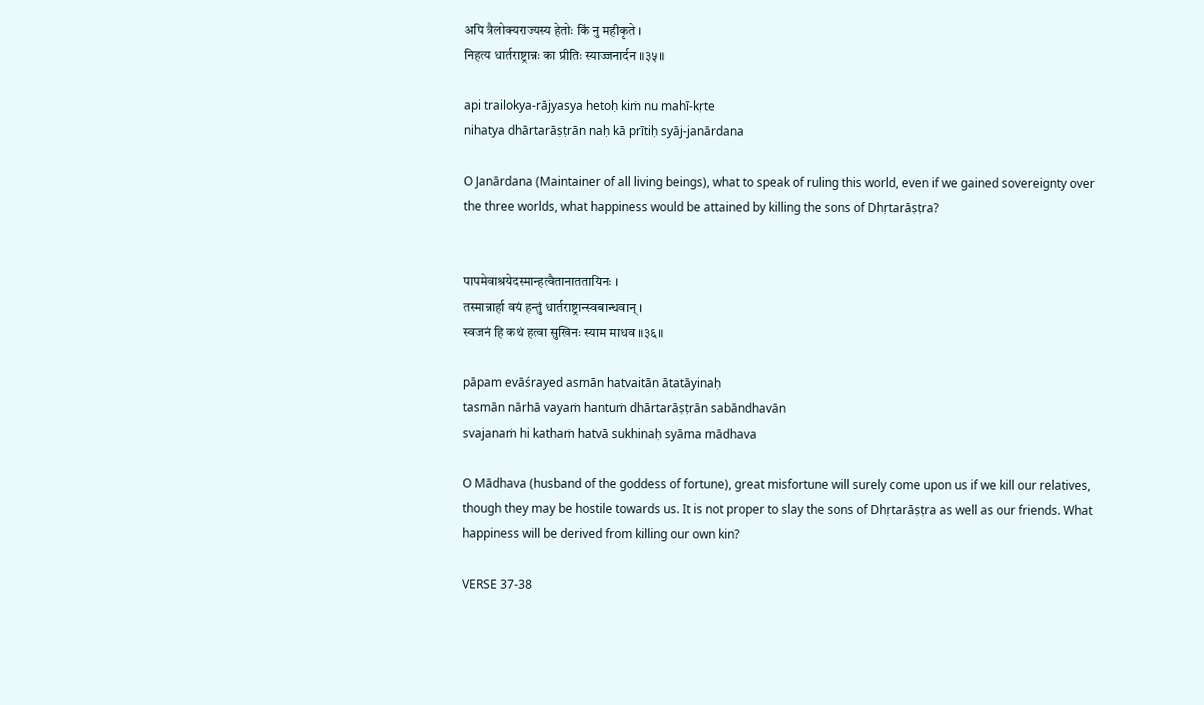अपि त्रैलोक्यराज्यस्य हेतोः किं नु महीकृते ।
निहत्य धार्तराष्ट्रान्नः का प्रीतिः स्याज्जनार्दन ॥३५॥

api trailokya-rājyasya hetoḥ kiṁ nu mahī-kṛte
nihatya dhārtarāṣṭrān naḥ kā prītiḥ syāj-janārdana

O Janārdana (Maintainer of all living beings), what to speak of ruling this world, even if we gained sovereignty over the three worlds, what happiness would be attained by killing the sons of Dhṛtarāṣṭra?


पापमेवाश्रयेदस्मान्हत्वैतानाततायिनः ।
तस्मान्नार्हा वयं हन्तुं धार्तराष्ट्रान्स्वबान्धवान् ।
स्वजनं हि कथं हत्वा सुखिनः स्याम माधव ॥३६॥

pāpam evāśrayed asmān hatvaitān ātatāyinaḥ
tasmān nārhā vayaṁ hantuṁ dhārtarāṣṭrān sabāndhavān
svajanaṁ hi kathaṁ hatvā sukhinaḥ syāma mādhava

O Mādhava (husband of the goddess of fortune), great misfortune will surely come upon us if we kill our relatives, though they may be hostile towards us. It is not proper to slay the sons of Dhṛtarāṣṭra as well as our friends. What happiness will be derived from killing our own kin?

VERSE 37-38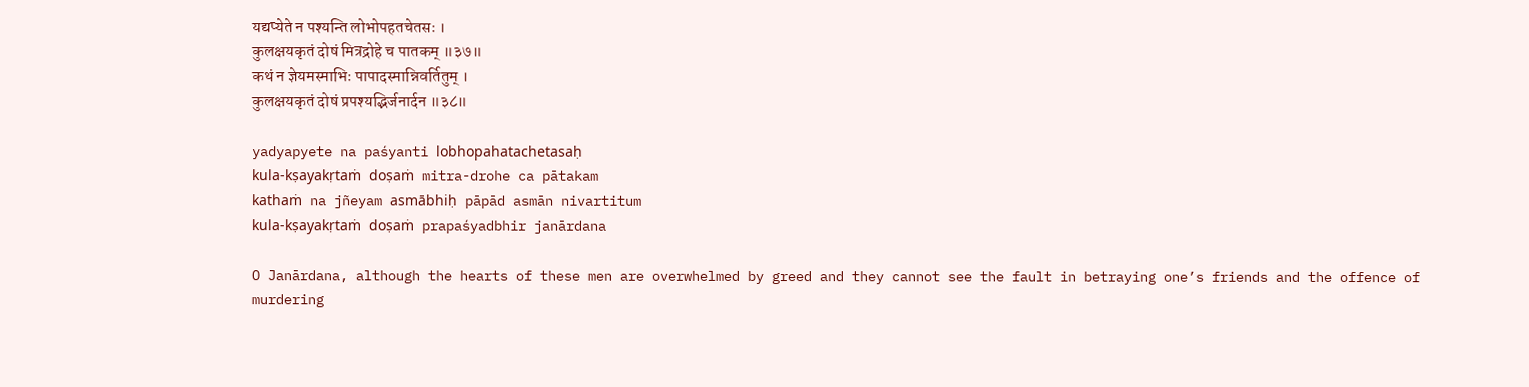यद्यप्येते न पश्यन्ति लोभोपहतचेतसः ।
कुलक्षयकृतं दोषं मित्रद्रोहे च पातकम् ॥३७॥
कथं न ज्ञेयमस्माभिः पापादस्मान्निवर्तितुम् ।
कुलक्षयकृतं दोषं प्रपश्यद्भिर्जनार्दन ॥३८॥

yadyapyete na paśyanti lobhopahatachetasaḥ
kula-kṣayakṛtaṁ doṣaṁ mitra-drohe ca pātakam
kathaṁ na jñeyam asmābhiḥ pāpād asmān nivartitum
kula-kṣayakṛtaṁ doṣaṁ prapaśyadbhir janārdana

O Janārdana, although the hearts of these men are overwhelmed by greed and they cannot see the fault in betraying one’s friends and the offence of murdering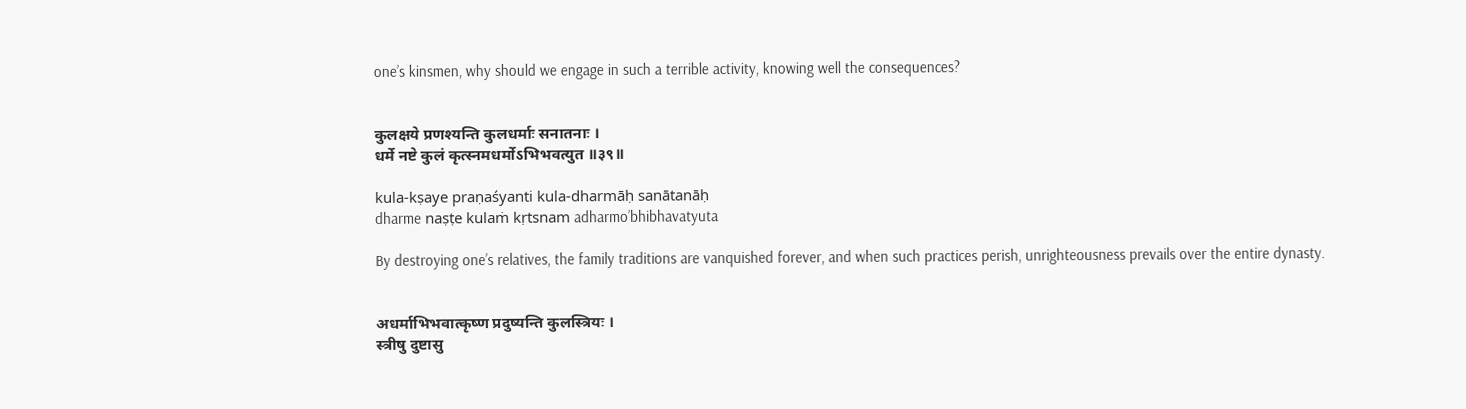one’s kinsmen, why should we engage in such a terrible activity, knowing well the consequences?


कुलक्षये प्रणश्यन्ति कुलधर्माः सनातनाः ।
धर्मे नष्टे कुलं कृत्स्नमधर्मोऽभिभवत्युत ॥३९॥

kula-kṣaye praṇaśyanti kula-dharmāḥ sanātanāḥ
dharme naṣṭe kulaṁ kṛtsnam adharmo’bhibhavatyuta

By destroying one’s relatives, the family traditions are vanquished forever, and when such practices perish, unrighteousness prevails over the entire dynasty.


अधर्माभिभवात्कृष्ण प्रदुष्यन्ति कुलस्त्रियः ।
स्त्रीषु दुष्टासु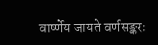वार्ष्णेय जायते वर्णसङ्करः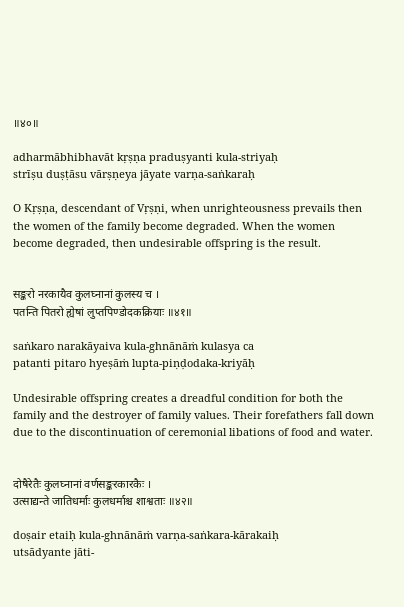॥४०॥

adharmābhibhavāt kṛṣṇa praduṣyanti kula-striyaḥ
strīṣu duṣṭāsu vārṣṇeya jāyate varṇa-saṅkaraḥ

O Kṛṣṇa, descendant of Vṛṣṇi, when unrighteousness prevails then the women of the family become degraded. When the women become degraded, then undesirable offspring is the result.


सङ्करो नरकायैव कुलघ्नानां कुलस्य च ।
पतन्ति पितरो ह्येषां लुप्तपिण्डोदकक्रियाः ॥४१॥

saṅkaro narakāyaiva kula-ghnānāṁ kulasya ca
patanti pitaro hyeṣāṁ lupta-piṇḍodaka-kriyāḥ

Undesirable offspring creates a dreadful condition for both the family and the destroyer of family values. Their forefathers fall down due to the discontinuation of ceremonial libations of food and water.


दोषैरेतैः कुलघ्नानां वर्णसङ्करकारकैः ।
उत्साद्यन्ते जातिधर्माः कुलधर्माश्च शाश्वताः ॥४२॥

doṣair etaiḥ kula-ghnānāṁ varṇa-saṅkara-kārakaiḥ
utsādyante jāti-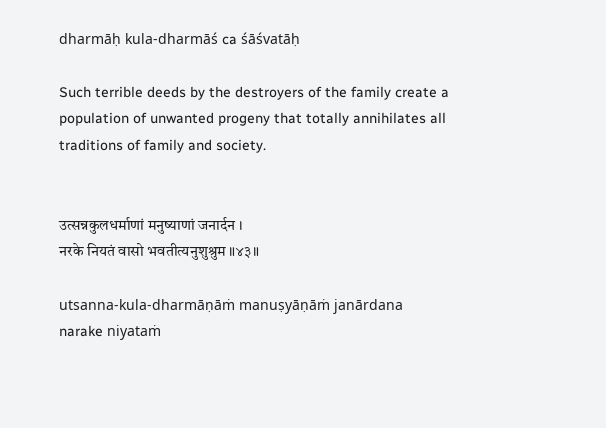dharmāḥ kula-dharmāś ca śāśvatāḥ

Such terrible deeds by the destroyers of the family create a population of unwanted progeny that totally annihilates all traditions of family and society.


उत्सन्नकुलधर्माणां मनुष्याणां जनार्दन ।
नरके नियतं वासो भवतीत्यनुशुश्रुम ॥४३॥

utsanna-kula-dharmāṇāṁ manuṣyāṇāṁ janārdana
narake niyataṁ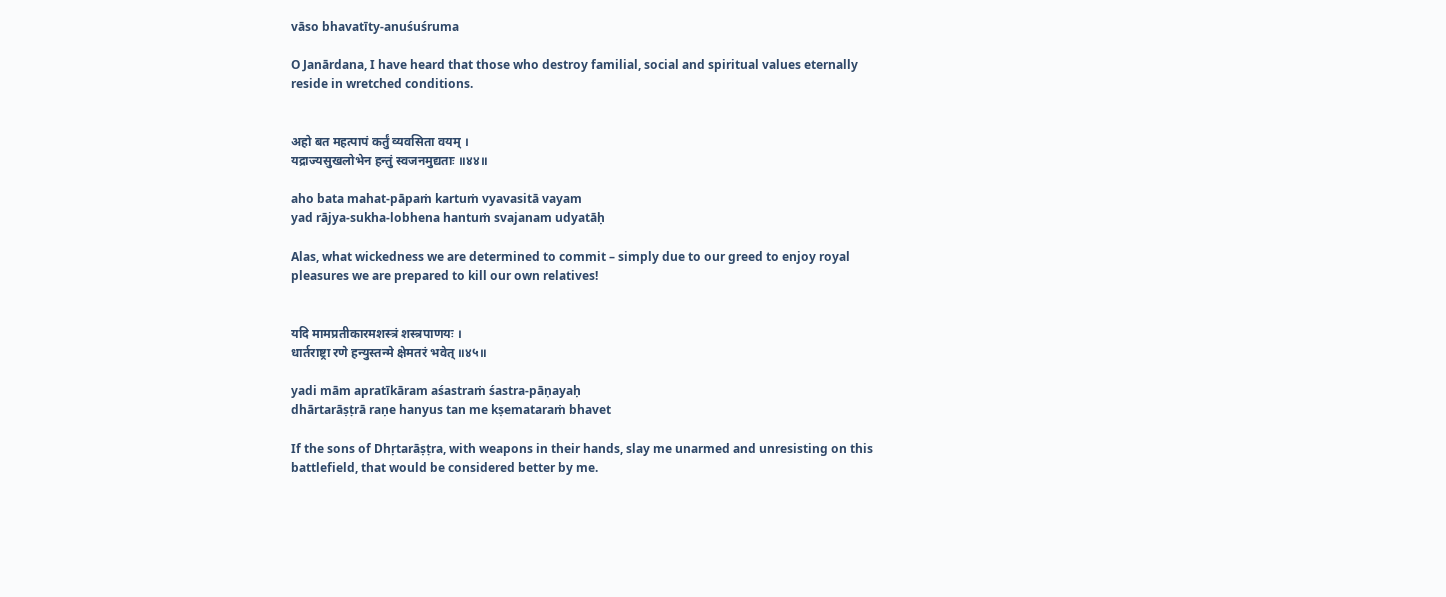vāso bhavatīty-anuśuśruma

O Janārdana, I have heard that those who destroy familial, social and spiritual values eternally reside in wretched conditions.


अहो बत महत्पापं कर्तुं व्यवसिता वयम् ।
यद्राज्यसुखलोभेन हन्तुं स्वजनमुद्यताः ॥४४॥

aho bata mahat-pāpaṁ kartuṁ vyavasitā vayam
yad rājya-sukha-lobhena hantuṁ svajanam udyatāḥ

Alas, what wickedness we are determined to commit – simply due to our greed to enjoy royal pleasures we are prepared to kill our own relatives!


यदि मामप्रतीकारमशस्त्रं शस्त्रपाणयः ।
धार्तराष्ट्रा रणे हन्युस्तन्मे क्षेमतरं भवेत् ॥४५॥

yadi mām apratīkāram aśastraṁ śastra-pāṇayaḥ
dhārtarāṣṭrā raṇe hanyus tan me kṣemataraṁ bhavet

If the sons of Dhṛtarāṣṭra, with weapons in their hands, slay me unarmed and unresisting on this battlefield, that would be considered better by me.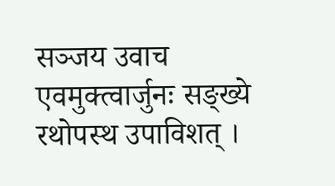सञ्जय उवाच
एवमुक्त्वार्जुनः सङ्ख्ये रथोपस्थ उपाविशत् ।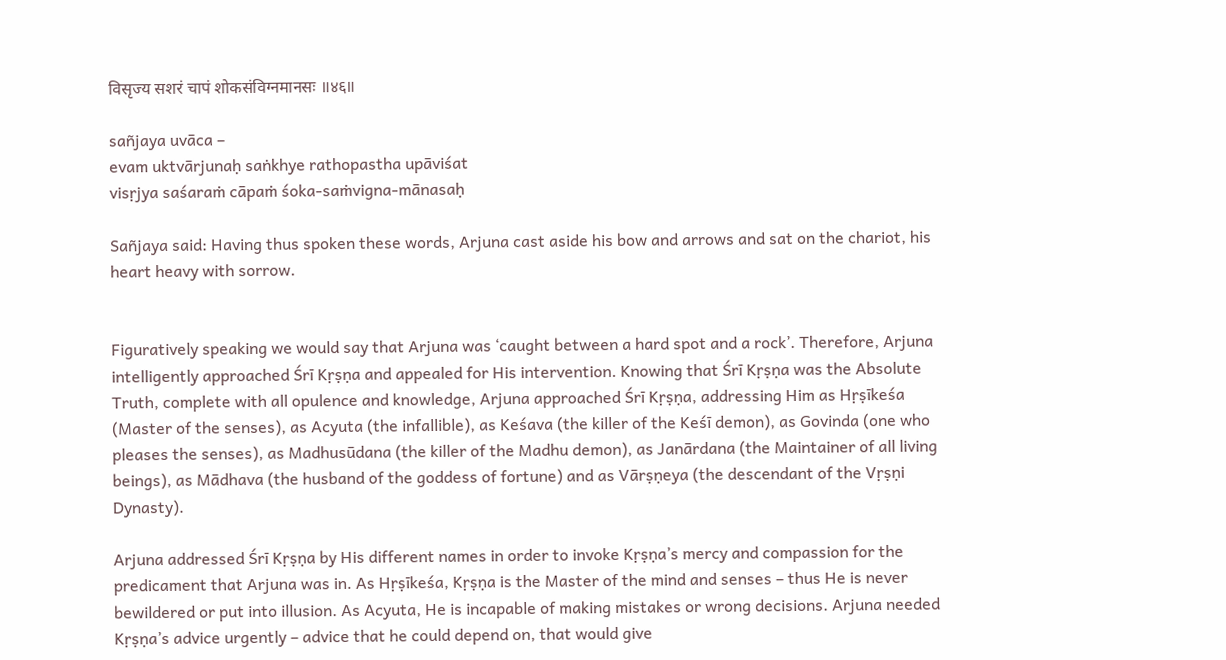विसृज्य सशरं चापं शोकसंविग्नमानसः ॥४६॥

sañjaya uvāca –
evam uktvārjunaḥ saṅkhye rathopastha upāviśat
visṛjya saśaraṁ cāpaṁ śoka-saṁvigna-mānasaḥ

Sañjaya said: Having thus spoken these words, Arjuna cast aside his bow and arrows and sat on the chariot, his heart heavy with sorrow.


Figuratively speaking we would say that Arjuna was ‘caught between a hard spot and a rock’. Therefore, Arjuna intelligently approached Śrī Kṛṣṇa and appealed for His intervention. Knowing that Śrī Kṛṣṇa was the Absolute Truth, complete with all opulence and knowledge, Arjuna approached Śrī Kṛṣṇa, addressing Him as Hṛṣīkeśa (Master of the senses), as Acyuta (the infallible), as Keśava (the killer of the Keśī demon), as Govinda (one who pleases the senses), as Madhusūdana (the killer of the Madhu demon), as Janārdana (the Maintainer of all living beings), as Mādhava (the husband of the goddess of fortune) and as Vārṣṇeya (the descendant of the Vṛṣṇi Dynasty).

Arjuna addressed Śrī Kṛṣṇa by His different names in order to invoke Kṛṣṇa’s mercy and compassion for the predicament that Arjuna was in. As Hṛṣīkeśa, Kṛṣṇa is the Master of the mind and senses – thus He is never bewildered or put into illusion. As Acyuta, He is incapable of making mistakes or wrong decisions. Arjuna needed Kṛṣṇa’s advice urgently – advice that he could depend on, that would give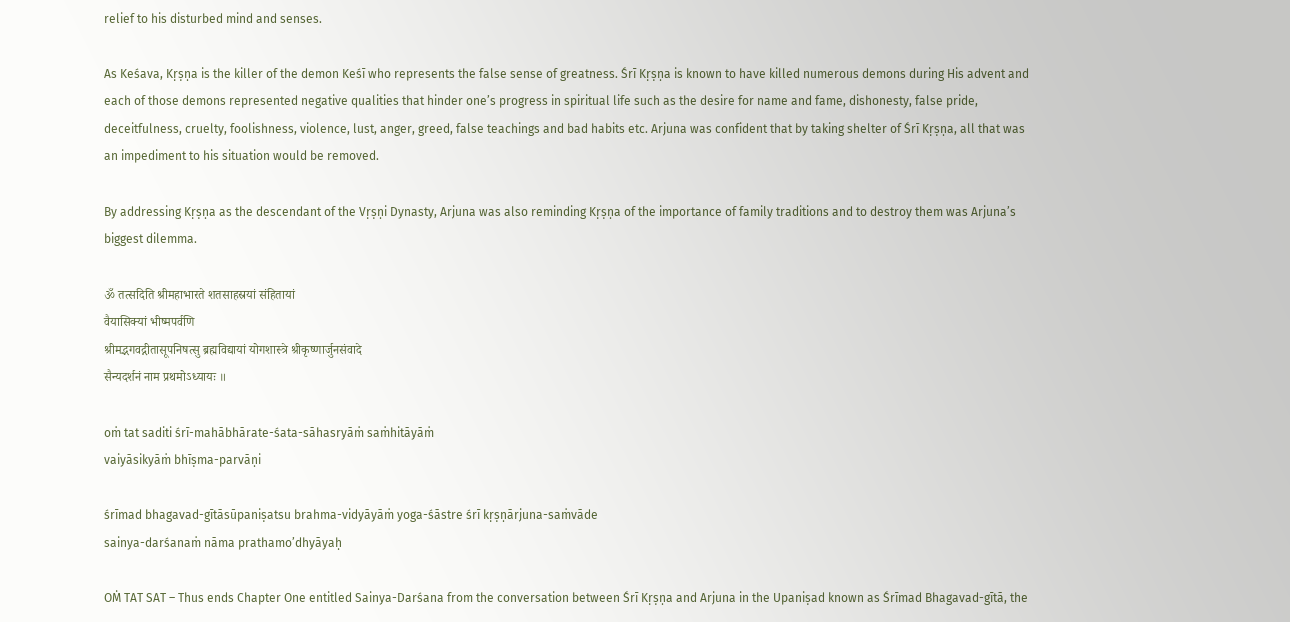relief to his disturbed mind and senses.

As Keśava, Kṛṣṇa is the killer of the demon Keśī who represents the false sense of greatness. Śrī Kṛṣṇa is known to have killed numerous demons during His advent and each of those demons represented negative qualities that hinder one’s progress in spiritual life such as the desire for name and fame, dishonesty, false pride, deceitfulness, cruelty, foolishness, violence, lust, anger, greed, false teachings and bad habits etc. Arjuna was confident that by taking shelter of Śrī Kṛṣṇa, all that was an impediment to his situation would be removed.

By addressing Kṛṣṇa as the descendant of the Vṛṣṇi Dynasty, Arjuna was also reminding Kṛṣṇa of the importance of family traditions and to destroy them was Arjuna’s biggest dilemma.

ॐ तत्सदिति श्रीमहाभारते शतसाहस्रयां संहितायां
वैयासिक्यां भीष्मपर्वणि
श्रीमद्भगवद्गीतासूपनिषत्सु ब्रह्मविद्यायां योगशास्त्रे श्रीकृष्णार्जुनसंवादे
सैन्यदर्शनं नाम प्रथमोऽध्यायः ॥

oṁ tat saditi śrī-mahābhārate-śata-sāhasryāṁ saṁhitāyāṁ
vaiyāsikyāṁ bhīṣma-parvāṇi

śrīmad bhagavad-gītāsūpaniṣatsu brahma-vidyāyāṁ yoga-śāstre śrī kṛṣṇārjuna-saṁvāde
sainya-darśanaṁ nāma prathamo’dhyāyaḥ

OṀ TAT SAT – Thus ends Chapter One entitled Sainya-Darśana from the conversation between Śrī Kṛṣṇa and Arjuna in the Upaniṣad known as Śrīmad Bhagavad-gītā, the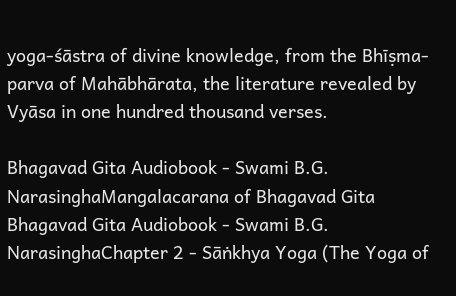yoga-śāstra of divine knowledge, from the Bhīṣma-parva of Mahābhārata, the literature revealed by Vyāsa in one hundred thousand verses.

Bhagavad Gita Audiobook - Swami B.G. NarasinghaMangalacarana of Bhagavad Gita
Bhagavad Gita Audiobook - Swami B.G. NarasinghaChapter 2 - Sāṅkhya Yoga (The Yoga of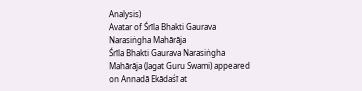Analysis)
Avatar of Śrīla Bhakti Gaurava Narasiṅgha Mahārāja
Śrīla Bhakti Gaurava Narasiṅgha Mahārāja (Jagat Guru Swami) appeared on Annadā Ekādaśī at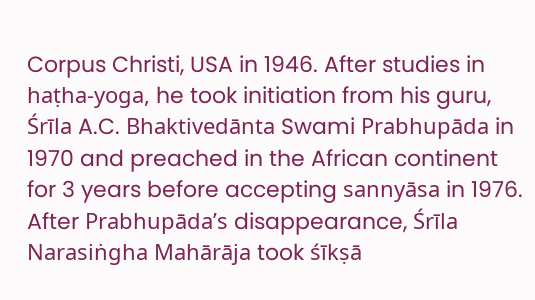Corpus Christi, USA in 1946. After studies in haṭha-yoga, he took initiation from his guru, Śrīla A.C. Bhaktivedānta Swami Prabhupāda in 1970 and preached in the African continent for 3 years before accepting sannyāsa in 1976. After Prabhupāda’s disappearance, Śrīla Narasiṅgha Mahārāja took śīkṣā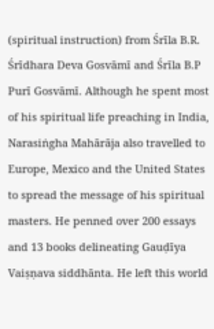(spiritual instruction) from Śrīla B.R. Śrīdhara Deva Gosvāmī and Śrīla B.P Purī Gosvāmī. Although he spent most of his spiritual life preaching in India, Narasiṅgha Mahārāja also travelled to Europe, Mexico and the United States to spread the message of his spiritual masters. He penned over 200 essays and 13 books delineating Gauḍīya Vaiṣṇava siddhānta. He left this world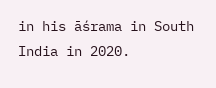in his āśrama in South India in 2020.